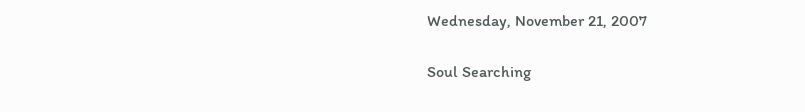Wednesday, November 21, 2007

Soul Searching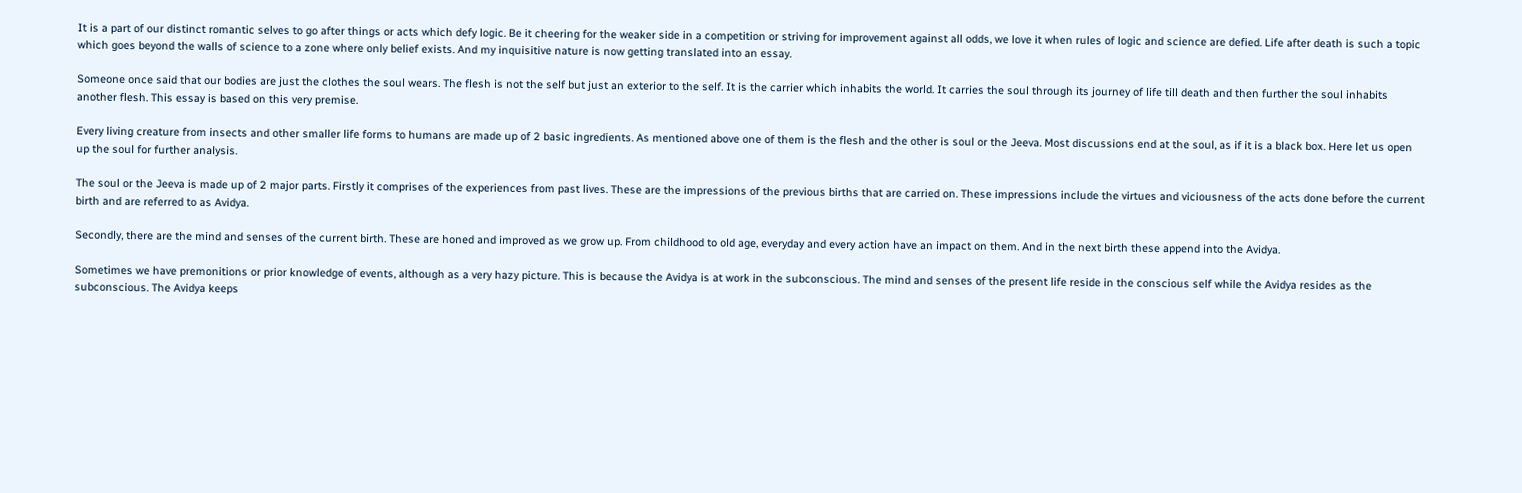It is a part of our distinct romantic selves to go after things or acts which defy logic. Be it cheering for the weaker side in a competition or striving for improvement against all odds, we love it when rules of logic and science are defied. Life after death is such a topic which goes beyond the walls of science to a zone where only belief exists. And my inquisitive nature is now getting translated into an essay.

Someone once said that our bodies are just the clothes the soul wears. The flesh is not the self but just an exterior to the self. It is the carrier which inhabits the world. It carries the soul through its journey of life till death and then further the soul inhabits another flesh. This essay is based on this very premise.

Every living creature from insects and other smaller life forms to humans are made up of 2 basic ingredients. As mentioned above one of them is the flesh and the other is soul or the Jeeva. Most discussions end at the soul, as if it is a black box. Here let us open up the soul for further analysis.

The soul or the Jeeva is made up of 2 major parts. Firstly it comprises of the experiences from past lives. These are the impressions of the previous births that are carried on. These impressions include the virtues and viciousness of the acts done before the current birth and are referred to as Avidya.

Secondly, there are the mind and senses of the current birth. These are honed and improved as we grow up. From childhood to old age, everyday and every action have an impact on them. And in the next birth these append into the Avidya.

Sometimes we have premonitions or prior knowledge of events, although as a very hazy picture. This is because the Avidya is at work in the subconscious. The mind and senses of the present life reside in the conscious self while the Avidya resides as the subconscious. The Avidya keeps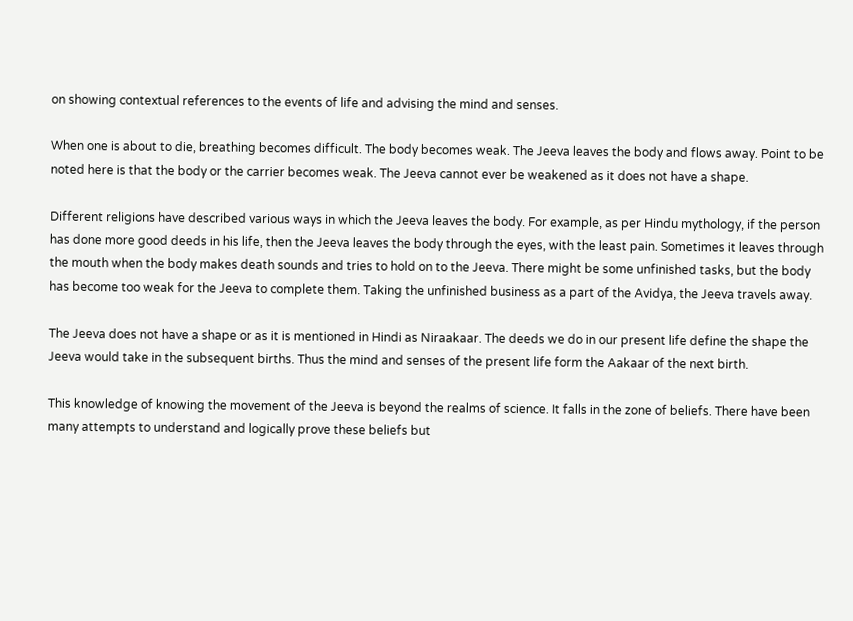on showing contextual references to the events of life and advising the mind and senses.

When one is about to die, breathing becomes difficult. The body becomes weak. The Jeeva leaves the body and flows away. Point to be noted here is that the body or the carrier becomes weak. The Jeeva cannot ever be weakened as it does not have a shape.

Different religions have described various ways in which the Jeeva leaves the body. For example, as per Hindu mythology, if the person has done more good deeds in his life, then the Jeeva leaves the body through the eyes, with the least pain. Sometimes it leaves through the mouth when the body makes death sounds and tries to hold on to the Jeeva. There might be some unfinished tasks, but the body has become too weak for the Jeeva to complete them. Taking the unfinished business as a part of the Avidya, the Jeeva travels away.

The Jeeva does not have a shape or as it is mentioned in Hindi as Niraakaar. The deeds we do in our present life define the shape the Jeeva would take in the subsequent births. Thus the mind and senses of the present life form the Aakaar of the next birth.

This knowledge of knowing the movement of the Jeeva is beyond the realms of science. It falls in the zone of beliefs. There have been many attempts to understand and logically prove these beliefs but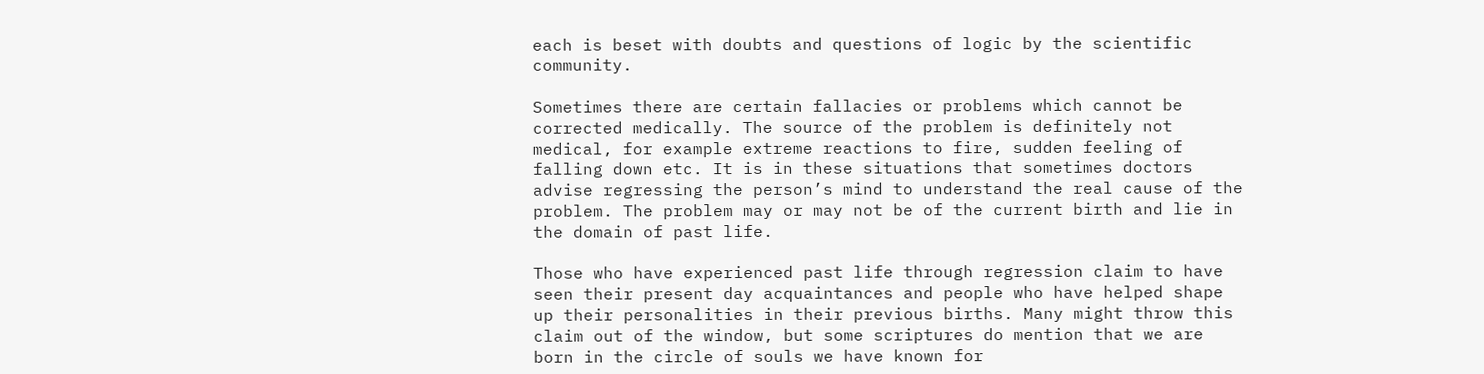each is beset with doubts and questions of logic by the scientific community.

Sometimes there are certain fallacies or problems which cannot be corrected medically. The source of the problem is definitely not medical, for example extreme reactions to fire, sudden feeling of falling down etc. It is in these situations that sometimes doctors advise regressing the person’s mind to understand the real cause of the problem. The problem may or may not be of the current birth and lie in the domain of past life.

Those who have experienced past life through regression claim to have seen their present day acquaintances and people who have helped shape up their personalities in their previous births. Many might throw this claim out of the window, but some scriptures do mention that we are born in the circle of souls we have known for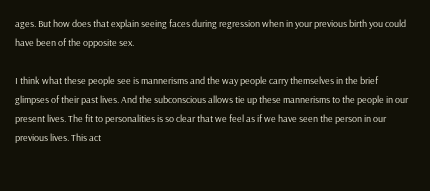ages. But how does that explain seeing faces during regression when in your previous birth you could have been of the opposite sex.

I think what these people see is mannerisms and the way people carry themselves in the brief glimpses of their past lives. And the subconscious allows tie up these mannerisms to the people in our present lives. The fit to personalities is so clear that we feel as if we have seen the person in our previous lives. This act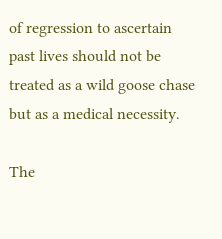of regression to ascertain past lives should not be treated as a wild goose chase but as a medical necessity.

The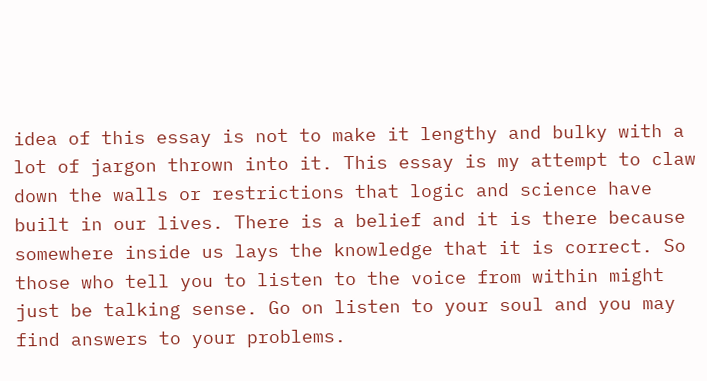idea of this essay is not to make it lengthy and bulky with a lot of jargon thrown into it. This essay is my attempt to claw down the walls or restrictions that logic and science have built in our lives. There is a belief and it is there because somewhere inside us lays the knowledge that it is correct. So those who tell you to listen to the voice from within might just be talking sense. Go on listen to your soul and you may find answers to your problems.